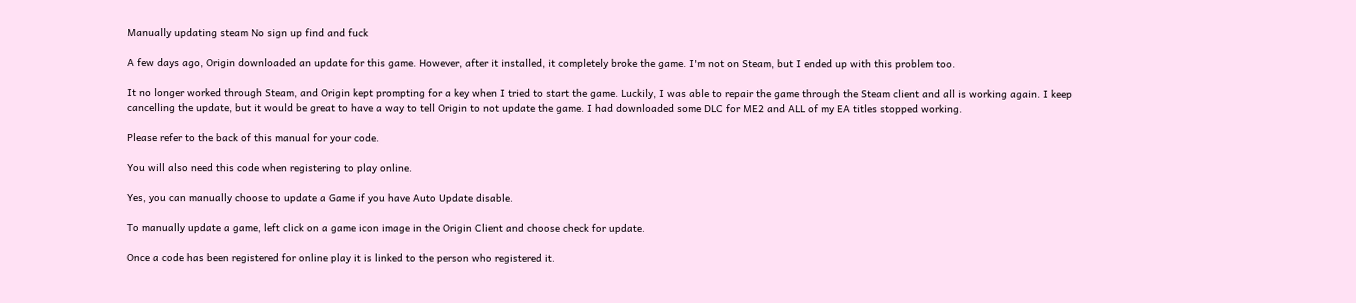Manually updating steam No sign up find and fuck

A few days ago, Origin downloaded an update for this game. However, after it installed, it completely broke the game. I'm not on Steam, but I ended up with this problem too.

It no longer worked through Steam, and Origin kept prompting for a key when I tried to start the game. Luckily, I was able to repair the game through the Steam client and all is working again. I keep cancelling the update, but it would be great to have a way to tell Origin to not update the game. I had downloaded some DLC for ME2 and ALL of my EA titles stopped working.

Please refer to the back of this manual for your code.

You will also need this code when registering to play online.

Yes, you can manually choose to update a Game if you have Auto Update disable.

To manually update a game, left click on a game icon image in the Origin Client and choose check for update.

Once a code has been registered for online play it is linked to the person who registered it.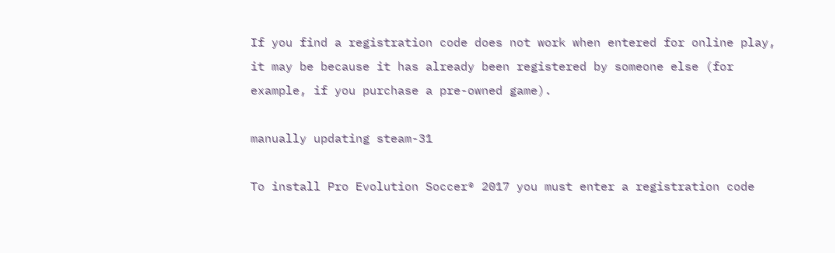If you find a registration code does not work when entered for online play, it may be because it has already been registered by someone else (for example, if you purchase a pre-owned game).

manually updating steam-31

To install Pro Evolution Soccer® 2017 you must enter a registration code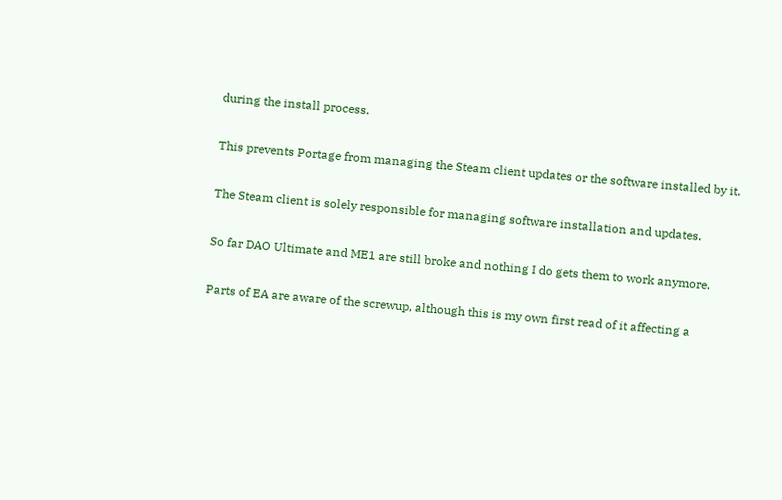during the install process.

This prevents Portage from managing the Steam client updates or the software installed by it.

The Steam client is solely responsible for managing software installation and updates.

So far DAO Ultimate and ME1 are still broke and nothing I do gets them to work anymore.

Parts of EA are aware of the screwup, although this is my own first read of it affecting a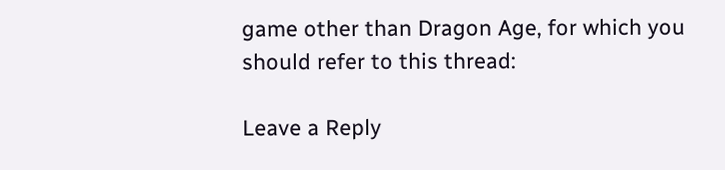game other than Dragon Age, for which you should refer to this thread:

Leave a Reply